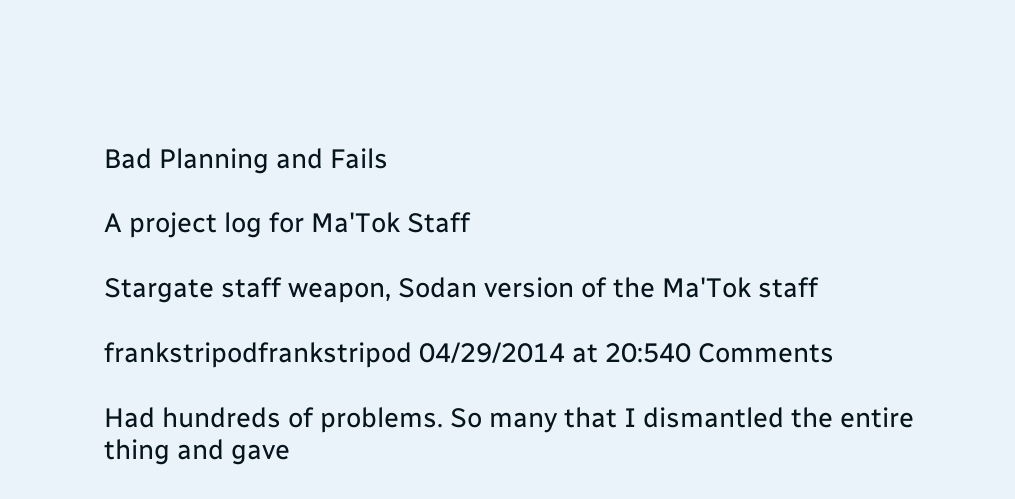Bad Planning and Fails

A project log for Ma'Tok Staff

Stargate staff weapon, Sodan version of the Ma'Tok staff

frankstripodfrankstripod 04/29/2014 at 20:540 Comments

Had hundreds of problems. So many that I dismantled the entire thing and gave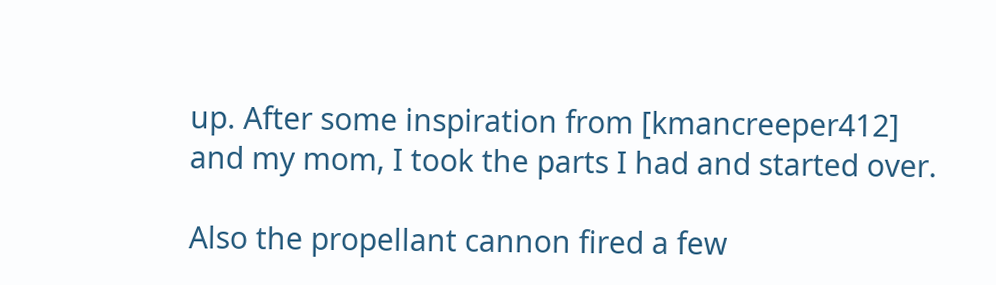up. After some inspiration from [kmancreeper412] and my mom, I took the parts I had and started over.

Also the propellant cannon fired a few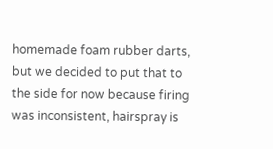homemade foam rubber darts, but we decided to put that to the side for now because firing was inconsistent, hairspray is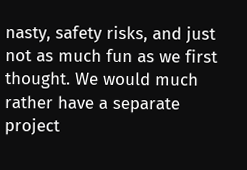nasty, safety risks, and just not as much fun as we first thought. We would much rather have a separate project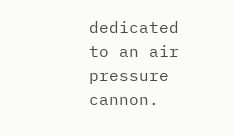dedicated to an air pressure cannon.